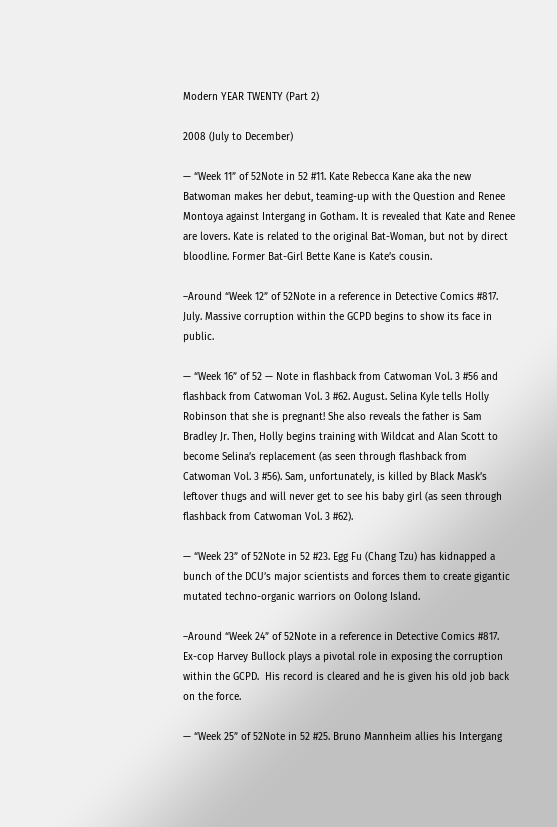Modern YEAR TWENTY (Part 2)

2008 (July to December)

— “Week 11” of 52Note in 52 #11. Kate Rebecca Kane aka the new Batwoman makes her debut, teaming-up with the Question and Renee Montoya against Intergang in Gotham. It is revealed that Kate and Renee are lovers. Kate is related to the original Bat-Woman, but not by direct bloodline. Former Bat-Girl Bette Kane is Kate’s cousin.

–Around “Week 12” of 52Note in a reference in Detective Comics #817. July. Massive corruption within the GCPD begins to show its face in public.

— “Week 16” of 52 — Note in flashback from Catwoman Vol. 3 #56 and flashback from Catwoman Vol. 3 #62. August. Selina Kyle tells Holly Robinson that she is pregnant! She also reveals the father is Sam Bradley Jr. Then, Holly begins training with Wildcat and Alan Scott to become Selina’s replacement (as seen through flashback from Catwoman Vol. 3 #56). Sam, unfortunately, is killed by Black Mask’s leftover thugs and will never get to see his baby girl (as seen through flashback from Catwoman Vol. 3 #62).

— “Week 23” of 52Note in 52 #23. Egg Fu (Chang Tzu) has kidnapped a bunch of the DCU’s major scientists and forces them to create gigantic mutated techno-organic warriors on Oolong Island.

–Around “Week 24” of 52Note in a reference in Detective Comics #817. Ex-cop Harvey Bullock plays a pivotal role in exposing the corruption within the GCPD.  His record is cleared and he is given his old job back on the force.

— “Week 25” of 52Note in 52 #25. Bruno Mannheim allies his Intergang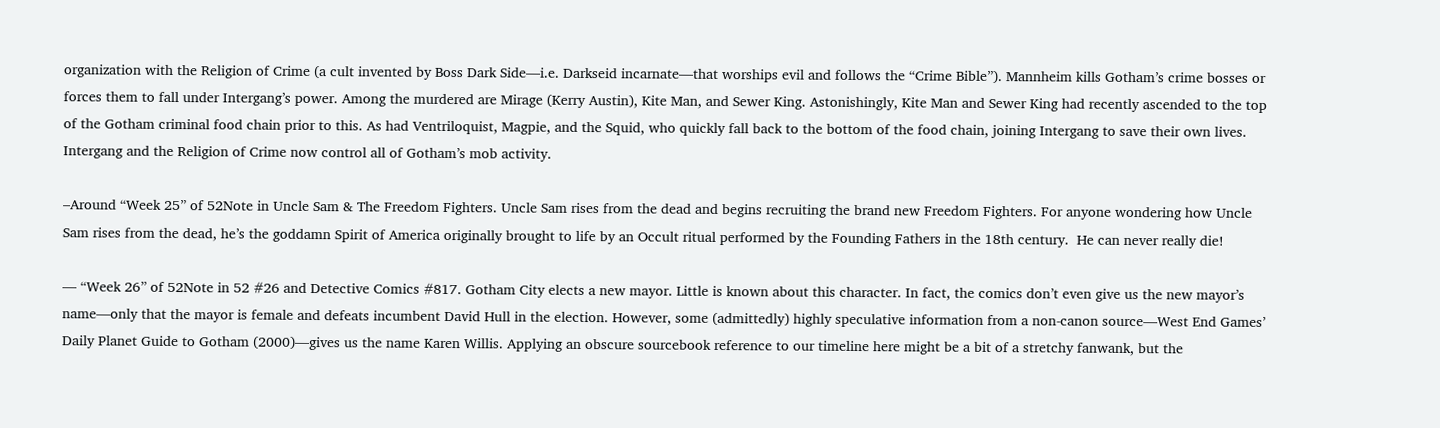organization with the Religion of Crime (a cult invented by Boss Dark Side—i.e. Darkseid incarnate—that worships evil and follows the “Crime Bible”). Mannheim kills Gotham’s crime bosses or forces them to fall under Intergang’s power. Among the murdered are Mirage (Kerry Austin), Kite Man, and Sewer King. Astonishingly, Kite Man and Sewer King had recently ascended to the top of the Gotham criminal food chain prior to this. As had Ventriloquist, Magpie, and the Squid, who quickly fall back to the bottom of the food chain, joining Intergang to save their own lives. Intergang and the Religion of Crime now control all of Gotham’s mob activity.

–Around “Week 25” of 52Note in Uncle Sam & The Freedom Fighters. Uncle Sam rises from the dead and begins recruiting the brand new Freedom Fighters. For anyone wondering how Uncle Sam rises from the dead, he’s the goddamn Spirit of America originally brought to life by an Occult ritual performed by the Founding Fathers in the 18th century.  He can never really die!

— “Week 26” of 52Note in 52 #26 and Detective Comics #817. Gotham City elects a new mayor. Little is known about this character. In fact, the comics don’t even give us the new mayor’s name—only that the mayor is female and defeats incumbent David Hull in the election. However, some (admittedly) highly speculative information from a non-canon source—West End Games’ Daily Planet Guide to Gotham (2000)—gives us the name Karen Willis. Applying an obscure sourcebook reference to our timeline here might be a bit of a stretchy fanwank, but the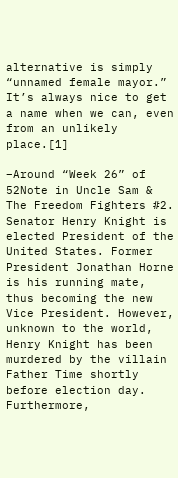alternative is simply “unnamed female mayor.” It’s always nice to get a name when we can, even from an unlikely place.[1]

–Around “Week 26” of 52Note in Uncle Sam & The Freedom Fighters #2. Senator Henry Knight is elected President of the United States. Former President Jonathan Horne is his running mate, thus becoming the new Vice President. However, unknown to the world, Henry Knight has been murdered by the villain Father Time shortly before election day. Furthermore,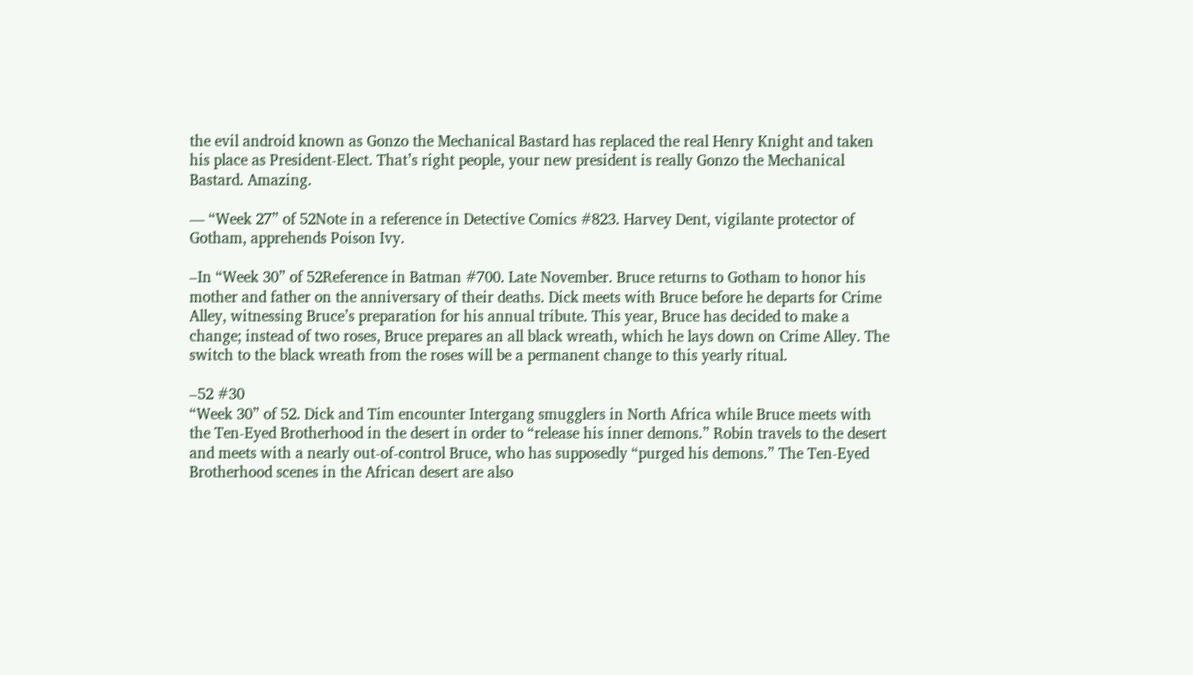the evil android known as Gonzo the Mechanical Bastard has replaced the real Henry Knight and taken his place as President-Elect. That’s right people, your new president is really Gonzo the Mechanical Bastard. Amazing.

— “Week 27” of 52Note in a reference in Detective Comics #823. Harvey Dent, vigilante protector of Gotham, apprehends Poison Ivy.

–In “Week 30” of 52Reference in Batman #700. Late November. Bruce returns to Gotham to honor his mother and father on the anniversary of their deaths. Dick meets with Bruce before he departs for Crime Alley, witnessing Bruce’s preparation for his annual tribute. This year, Bruce has decided to make a change; instead of two roses, Bruce prepares an all black wreath, which he lays down on Crime Alley. The switch to the black wreath from the roses will be a permanent change to this yearly ritual.

–52 #30
“Week 30” of 52. Dick and Tim encounter Intergang smugglers in North Africa while Bruce meets with the Ten-Eyed Brotherhood in the desert in order to “release his inner demons.” Robin travels to the desert and meets with a nearly out-of-control Bruce, who has supposedly “purged his demons.” The Ten-Eyed Brotherhood scenes in the African desert are also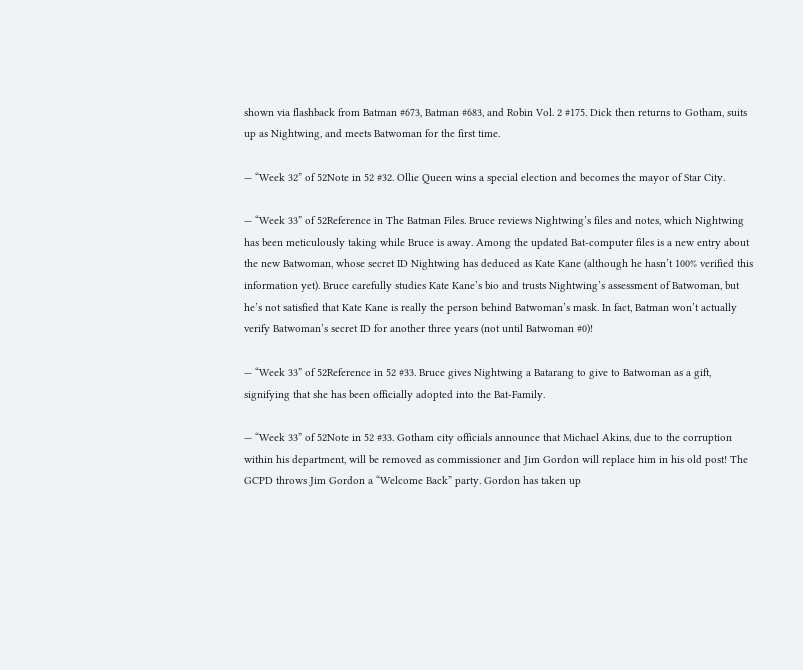shown via flashback from Batman #673, Batman #683, and Robin Vol. 2 #175. Dick then returns to Gotham, suits up as Nightwing, and meets Batwoman for the first time.

— “Week 32” of 52Note in 52 #32. Ollie Queen wins a special election and becomes the mayor of Star City.

— “Week 33” of 52Reference in The Batman Files. Bruce reviews Nightwing’s files and notes, which Nightwing has been meticulously taking while Bruce is away. Among the updated Bat-computer files is a new entry about the new Batwoman, whose secret ID Nightwing has deduced as Kate Kane (although he hasn’t 100% verified this information yet). Bruce carefully studies Kate Kane’s bio and trusts Nightwing’s assessment of Batwoman, but he’s not satisfied that Kate Kane is really the person behind Batwoman’s mask. In fact, Batman won’t actually verify Batwoman’s secret ID for another three years (not until Batwoman #0)!

— “Week 33” of 52Reference in 52 #33. Bruce gives Nightwing a Batarang to give to Batwoman as a gift, signifying that she has been officially adopted into the Bat-Family.

— “Week 33” of 52Note in 52 #33. Gotham city officials announce that Michael Akins, due to the corruption within his department, will be removed as commissioner and Jim Gordon will replace him in his old post! The GCPD throws Jim Gordon a “Welcome Back” party. Gordon has taken up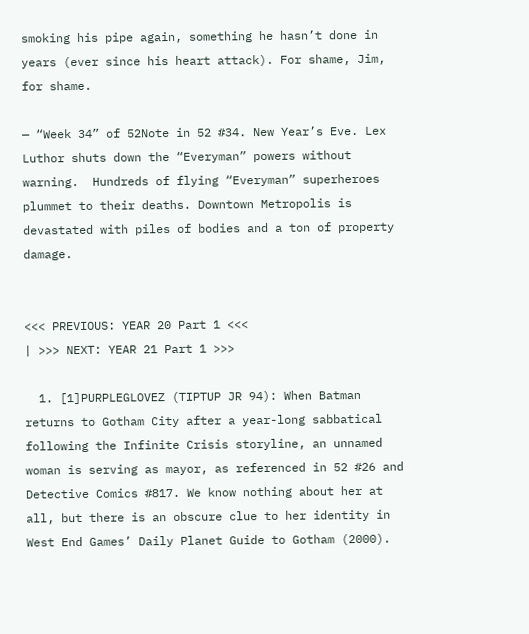smoking his pipe again, something he hasn’t done in years (ever since his heart attack). For shame, Jim, for shame.

— “Week 34” of 52Note in 52 #34. New Year’s Eve. Lex Luthor shuts down the “Everyman” powers without warning.  Hundreds of flying “Everyman” superheroes plummet to their deaths. Downtown Metropolis is devastated with piles of bodies and a ton of property damage.


<<< PREVIOUS: YEAR 20 Part 1 <<<
| >>> NEXT: YEAR 21 Part 1 >>>

  1. [1]PURPLEGLOVEZ (TIPTUP JR 94): When Batman returns to Gotham City after a year-long sabbatical following the Infinite Crisis storyline, an unnamed woman is serving as mayor, as referenced in 52 #26 and Detective Comics #817. We know nothing about her at all, but there is an obscure clue to her identity in West End Games’ Daily Planet Guide to Gotham (2000).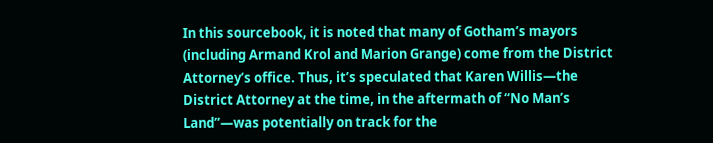In this sourcebook, it is noted that many of Gotham’s mayors (including Armand Krol and Marion Grange) come from the District Attorney’s office. Thus, it’s speculated that Karen Willis—the District Attorney at the time, in the aftermath of “No Man’s Land”—was potentially on track for the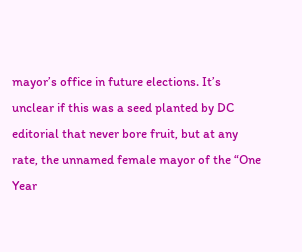mayor’s office in future elections. It’s unclear if this was a seed planted by DC editorial that never bore fruit, but at any rate, the unnamed female mayor of the “One Year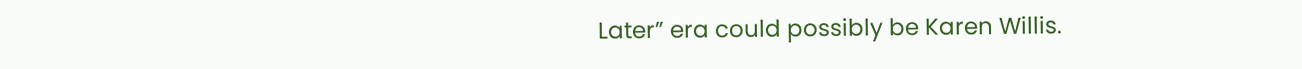Later” era could possibly be Karen Willis.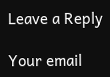Leave a Reply

Your email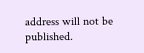address will not be published.